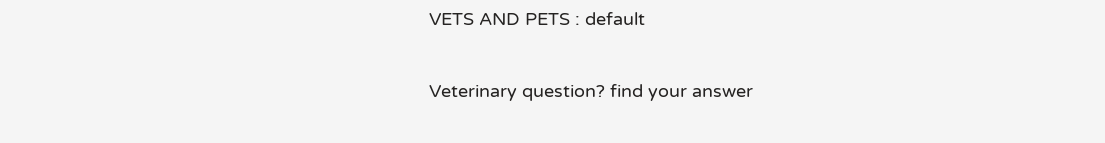VETS AND PETS : default

Veterinary question? find your answer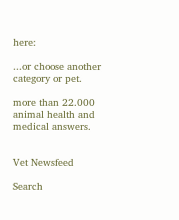here:

...or choose another category or pet.

more than 22.000 animal health and medical answers.


Vet Newsfeed

Search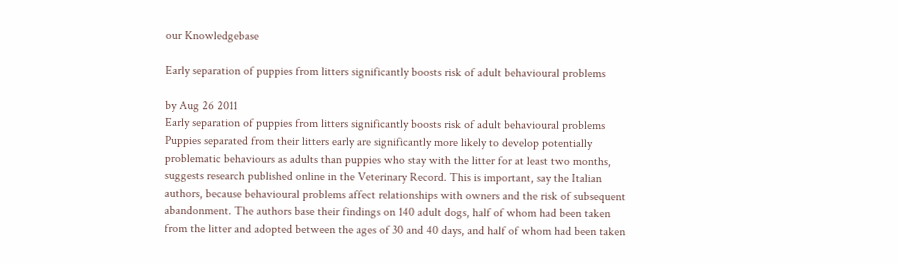our Knowledgebase

Early separation of puppies from litters significantly boosts risk of adult behavioural problems

by Aug 26 2011
Early separation of puppies from litters significantly boosts risk of adult behavioural problems Puppies separated from their litters early are significantly more likely to develop potentially problematic behaviours as adults than puppies who stay with the litter for at least two months, suggests research published online in the Veterinary Record. This is important, say the Italian authors, because behavioural problems affect relationships with owners and the risk of subsequent abandonment. The authors base their findings on 140 adult dogs, half of whom had been taken from the litter and adopted between the ages of 30 and 40 days, and half of whom had been taken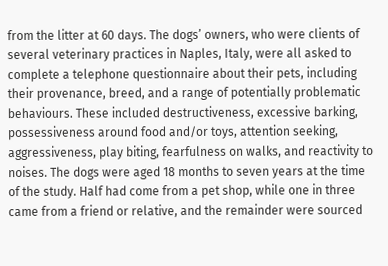from the litter at 60 days. The dogs’ owners, who were clients of several veterinary practices in Naples, Italy, were all asked to complete a telephone questionnaire about their pets, including their provenance, breed, and a range of potentially problematic behaviours. These included destructiveness, excessive barking, possessiveness around food and/or toys, attention seeking, aggressiveness, play biting, fearfulness on walks, and reactivity to noises. The dogs were aged 18 months to seven years at the time of the study. Half had come from a pet shop, while one in three came from a friend or relative, and the remainder were sourced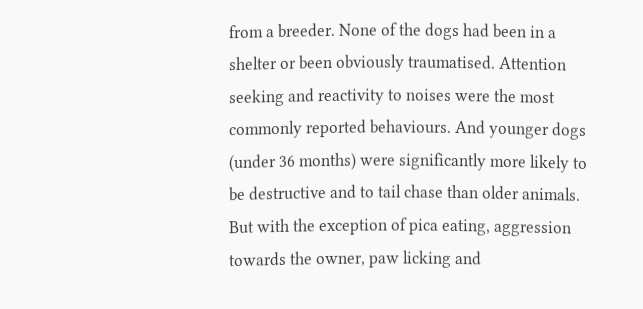from a breeder. None of the dogs had been in a shelter or been obviously traumatised. Attention seeking and reactivity to noises were the most commonly reported behaviours. And younger dogs (under 36 months) were significantly more likely to be destructive and to tail chase than older animals. But with the exception of pica eating, aggression towards the owner, paw licking and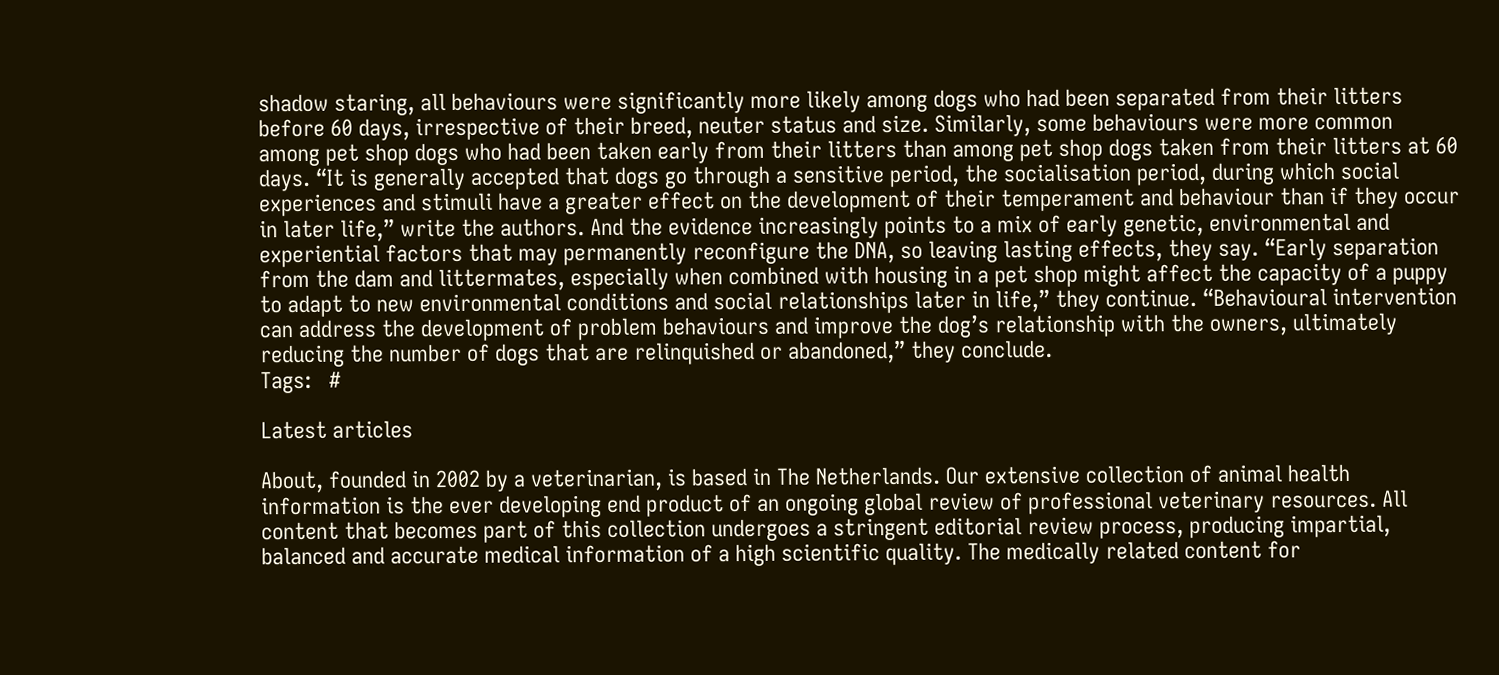shadow staring, all behaviours were significantly more likely among dogs who had been separated from their litters before 60 days, irrespective of their breed, neuter status and size. Similarly, some behaviours were more common among pet shop dogs who had been taken early from their litters than among pet shop dogs taken from their litters at 60 days. “It is generally accepted that dogs go through a sensitive period, the socialisation period, during which social experiences and stimuli have a greater effect on the development of their temperament and behaviour than if they occur in later life,” write the authors. And the evidence increasingly points to a mix of early genetic, environmental and experiential factors that may permanently reconfigure the DNA, so leaving lasting effects, they say. “Early separation from the dam and littermates, especially when combined with housing in a pet shop might affect the capacity of a puppy to adapt to new environmental conditions and social relationships later in life,” they continue. “Behavioural intervention can address the development of problem behaviours and improve the dog’s relationship with the owners, ultimately reducing the number of dogs that are relinquished or abandoned,” they conclude.
Tags:   #

Latest articles

About, founded in 2002 by a veterinarian, is based in The Netherlands. Our extensive collection of animal health information is the ever developing end product of an ongoing global review of professional veterinary resources. All content that becomes part of this collection undergoes a stringent editorial review process, producing impartial, balanced and accurate medical information of a high scientific quality. The medically related content for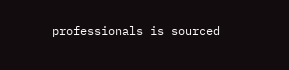professionals is sourced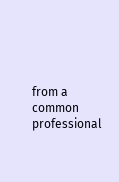from a common professional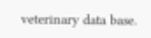veterinary data base.